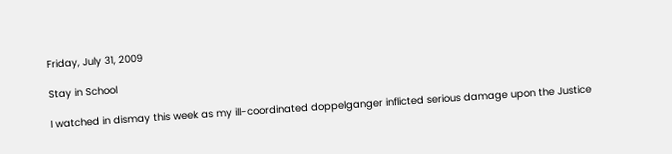Friday, July 31, 2009

Stay in School

I watched in dismay this week as my ill-coordinated doppelganger inflicted serious damage upon the Justice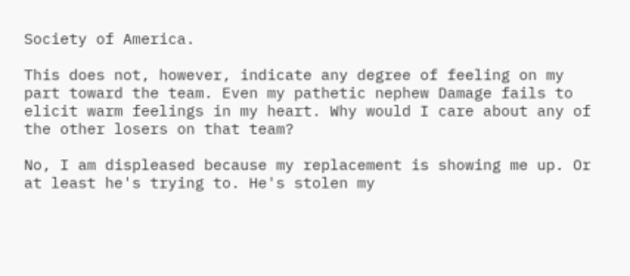Society of America.

This does not, however, indicate any degree of feeling on my part toward the team. Even my pathetic nephew Damage fails to elicit warm feelings in my heart. Why would I care about any of the other losers on that team?

No, I am displeased because my replacement is showing me up. Or at least he's trying to. He's stolen my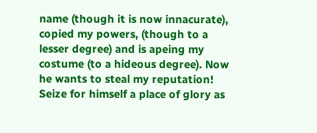name (though it is now innacurate), copied my powers, (though to a lesser degree) and is apeing my costume (to a hideous degree). Now he wants to steal my reputation! Seize for himself a place of glory as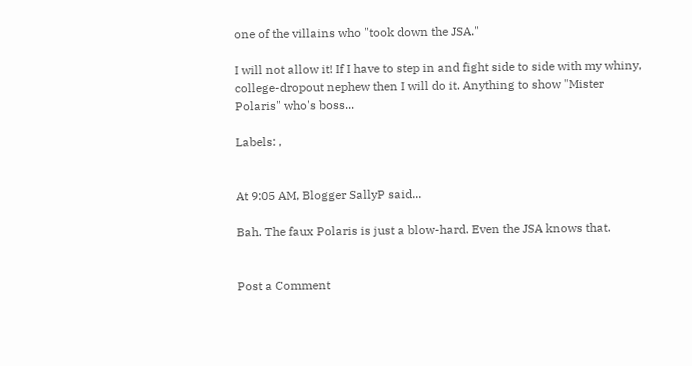one of the villains who "took down the JSA."

I will not allow it! If I have to step in and fight side to side with my whiny, college-dropout nephew then I will do it. Anything to show "Mister Polaris" who's boss...

Labels: ,


At 9:05 AM, Blogger SallyP said...

Bah. The faux Polaris is just a blow-hard. Even the JSA knows that.


Post a Comment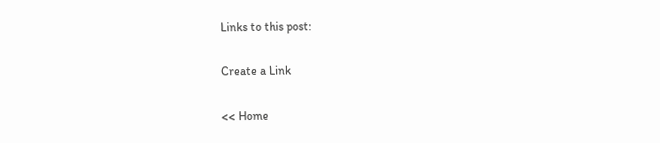Links to this post:

Create a Link

<< Home